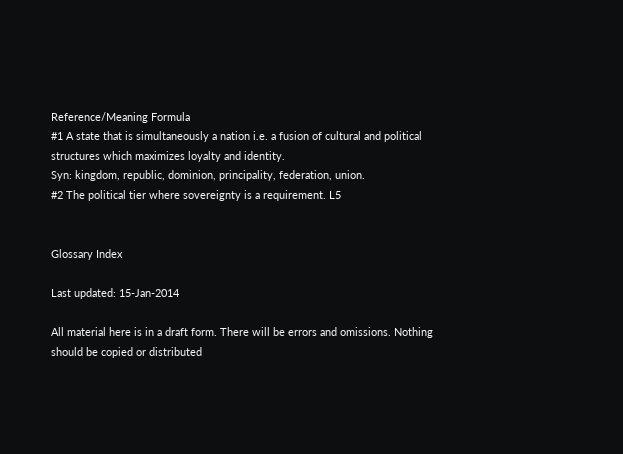Reference/Meaning Formula
#1 A state that is simultaneously a nation i.e. a fusion of cultural and political structures which maximizes loyalty and identity.
Syn: kingdom, republic, dominion, principality, federation, union.
#2 The political tier where sovereignty is a requirement. L5


Glossary Index

Last updated: 15-Jan-2014

All material here is in a draft form. There will be errors and omissions. Nothing should be copied or distributed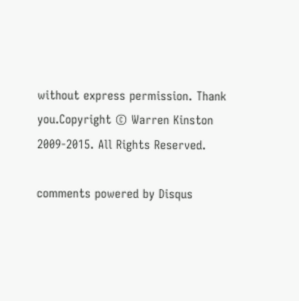without express permission. Thank you.Copyright © Warren Kinston 2009-2015. All Rights Reserved.

comments powered by Disqus